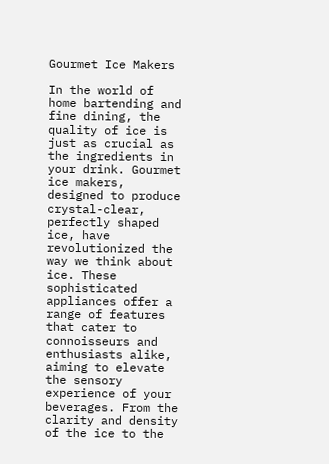Gourmet Ice Makers

In the world of home bartending and fine dining, the quality of ice is just as crucial as the ingredients in your drink. Gourmet ice makers, designed to produce crystal-clear, perfectly shaped ice, have revolutionized the way we think about ice. These sophisticated appliances offer a range of features that cater to connoisseurs and enthusiasts alike, aiming to elevate the sensory experience of your beverages. From the clarity and density of the ice to the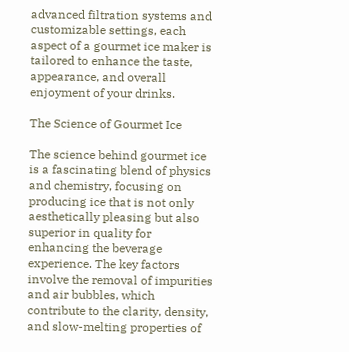advanced filtration systems and customizable settings, each aspect of a gourmet ice maker is tailored to enhance the taste, appearance, and overall enjoyment of your drinks.

The Science of Gourmet Ice

The science behind gourmet ice is a fascinating blend of physics and chemistry, focusing on producing ice that is not only aesthetically pleasing but also superior in quality for enhancing the beverage experience. The key factors involve the removal of impurities and air bubbles, which contribute to the clarity, density, and slow-melting properties of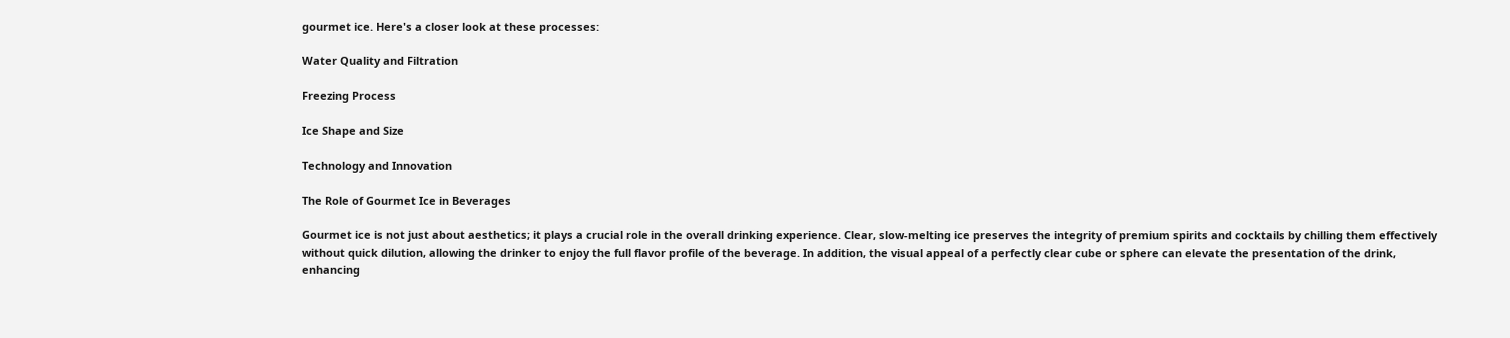gourmet ice. Here's a closer look at these processes:

Water Quality and Filtration

Freezing Process

Ice Shape and Size

Technology and Innovation

The Role of Gourmet Ice in Beverages

Gourmet ice is not just about aesthetics; it plays a crucial role in the overall drinking experience. Clear, slow-melting ice preserves the integrity of premium spirits and cocktails by chilling them effectively without quick dilution, allowing the drinker to enjoy the full flavor profile of the beverage. In addition, the visual appeal of a perfectly clear cube or sphere can elevate the presentation of the drink, enhancing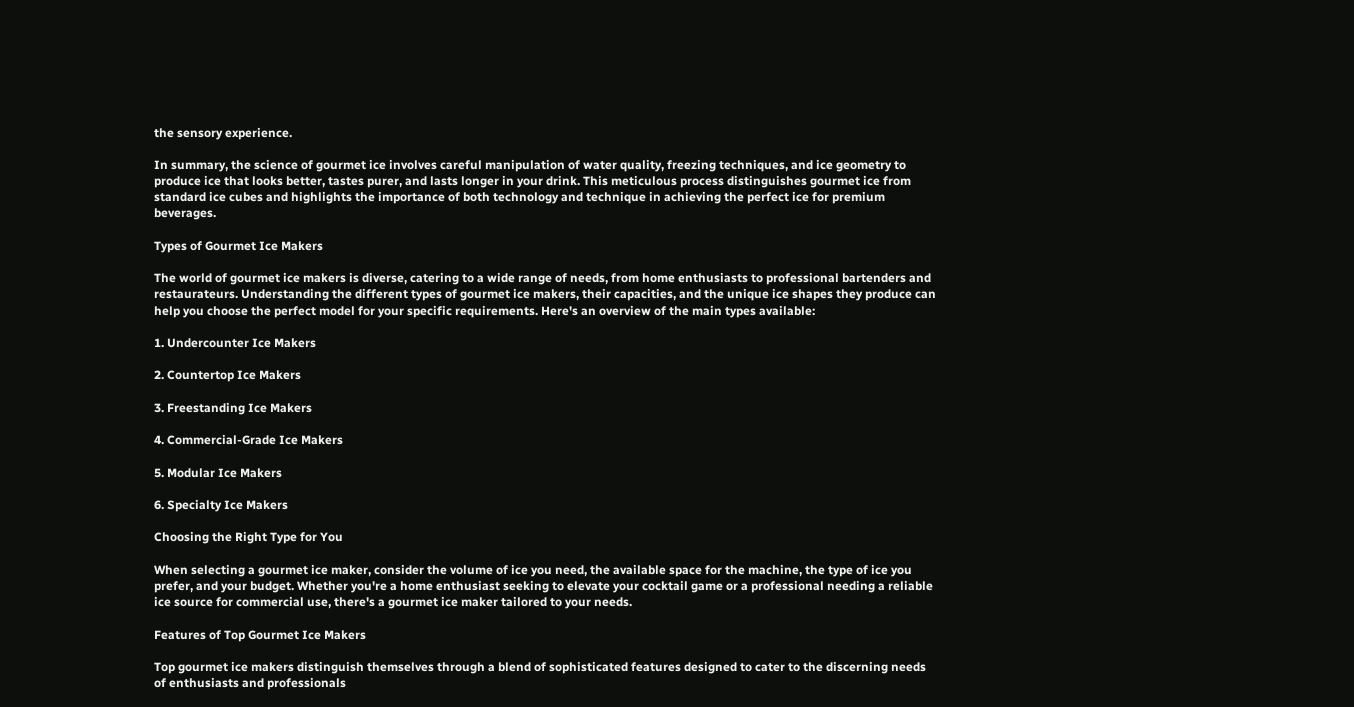the sensory experience.

In summary, the science of gourmet ice involves careful manipulation of water quality, freezing techniques, and ice geometry to produce ice that looks better, tastes purer, and lasts longer in your drink. This meticulous process distinguishes gourmet ice from standard ice cubes and highlights the importance of both technology and technique in achieving the perfect ice for premium beverages.

Types of Gourmet Ice Makers

The world of gourmet ice makers is diverse, catering to a wide range of needs, from home enthusiasts to professional bartenders and restaurateurs. Understanding the different types of gourmet ice makers, their capacities, and the unique ice shapes they produce can help you choose the perfect model for your specific requirements. Here's an overview of the main types available:

1. Undercounter Ice Makers

2. Countertop Ice Makers

3. Freestanding Ice Makers

4. Commercial-Grade Ice Makers

5. Modular Ice Makers

6. Specialty Ice Makers

Choosing the Right Type for You

When selecting a gourmet ice maker, consider the volume of ice you need, the available space for the machine, the type of ice you prefer, and your budget. Whether you're a home enthusiast seeking to elevate your cocktail game or a professional needing a reliable ice source for commercial use, there's a gourmet ice maker tailored to your needs.

Features of Top Gourmet Ice Makers

Top gourmet ice makers distinguish themselves through a blend of sophisticated features designed to cater to the discerning needs of enthusiasts and professionals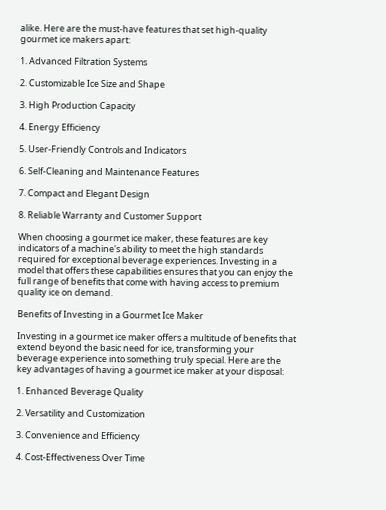alike. Here are the must-have features that set high-quality gourmet ice makers apart:

1. Advanced Filtration Systems

2. Customizable Ice Size and Shape

3. High Production Capacity

4. Energy Efficiency

5. User-Friendly Controls and Indicators

6. Self-Cleaning and Maintenance Features

7. Compact and Elegant Design

8. Reliable Warranty and Customer Support

When choosing a gourmet ice maker, these features are key indicators of a machine's ability to meet the high standards required for exceptional beverage experiences. Investing in a model that offers these capabilities ensures that you can enjoy the full range of benefits that come with having access to premium quality ice on demand.

Benefits of Investing in a Gourmet Ice Maker

Investing in a gourmet ice maker offers a multitude of benefits that extend beyond the basic need for ice, transforming your beverage experience into something truly special. Here are the key advantages of having a gourmet ice maker at your disposal:

1. Enhanced Beverage Quality

2. Versatility and Customization

3. Convenience and Efficiency

4. Cost-Effectiveness Over Time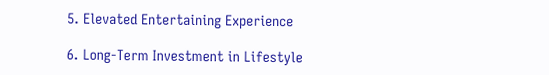5. Elevated Entertaining Experience

6. Long-Term Investment in Lifestyle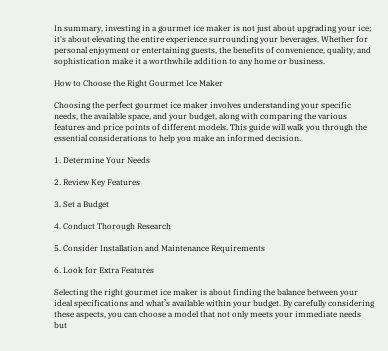In summary, investing in a gourmet ice maker is not just about upgrading your ice; it's about elevating the entire experience surrounding your beverages. Whether for personal enjoyment or entertaining guests, the benefits of convenience, quality, and sophistication make it a worthwhile addition to any home or business.

How to Choose the Right Gourmet Ice Maker

Choosing the perfect gourmet ice maker involves understanding your specific needs, the available space, and your budget, along with comparing the various features and price points of different models. This guide will walk you through the essential considerations to help you make an informed decision.

1. Determine Your Needs

2. Review Key Features

3. Set a Budget

4. Conduct Thorough Research

5. Consider Installation and Maintenance Requirements

6. Look for Extra Features

Selecting the right gourmet ice maker is about finding the balance between your ideal specifications and what’s available within your budget. By carefully considering these aspects, you can choose a model that not only meets your immediate needs but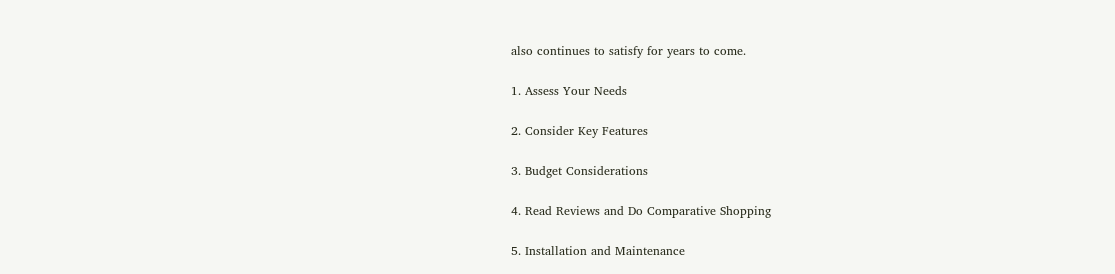also continues to satisfy for years to come.

1. Assess Your Needs

2. Consider Key Features

3. Budget Considerations

4. Read Reviews and Do Comparative Shopping

5. Installation and Maintenance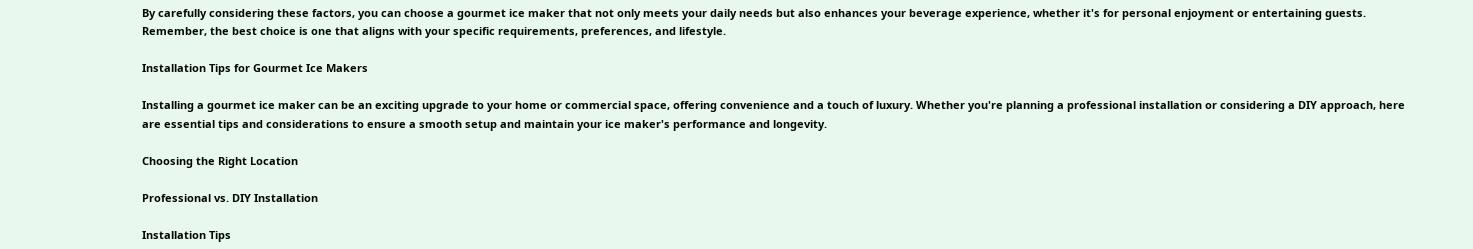By carefully considering these factors, you can choose a gourmet ice maker that not only meets your daily needs but also enhances your beverage experience, whether it's for personal enjoyment or entertaining guests. Remember, the best choice is one that aligns with your specific requirements, preferences, and lifestyle.

Installation Tips for Gourmet Ice Makers

Installing a gourmet ice maker can be an exciting upgrade to your home or commercial space, offering convenience and a touch of luxury. Whether you're planning a professional installation or considering a DIY approach, here are essential tips and considerations to ensure a smooth setup and maintain your ice maker's performance and longevity.

Choosing the Right Location

Professional vs. DIY Installation

Installation Tips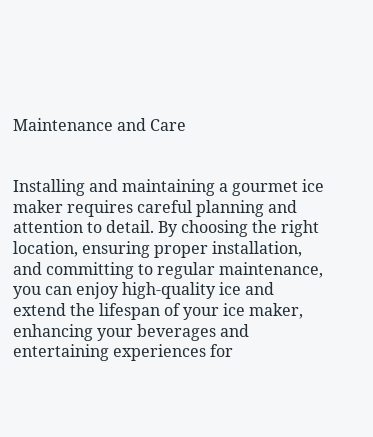Maintenance and Care


Installing and maintaining a gourmet ice maker requires careful planning and attention to detail. By choosing the right location, ensuring proper installation, and committing to regular maintenance, you can enjoy high-quality ice and extend the lifespan of your ice maker, enhancing your beverages and entertaining experiences for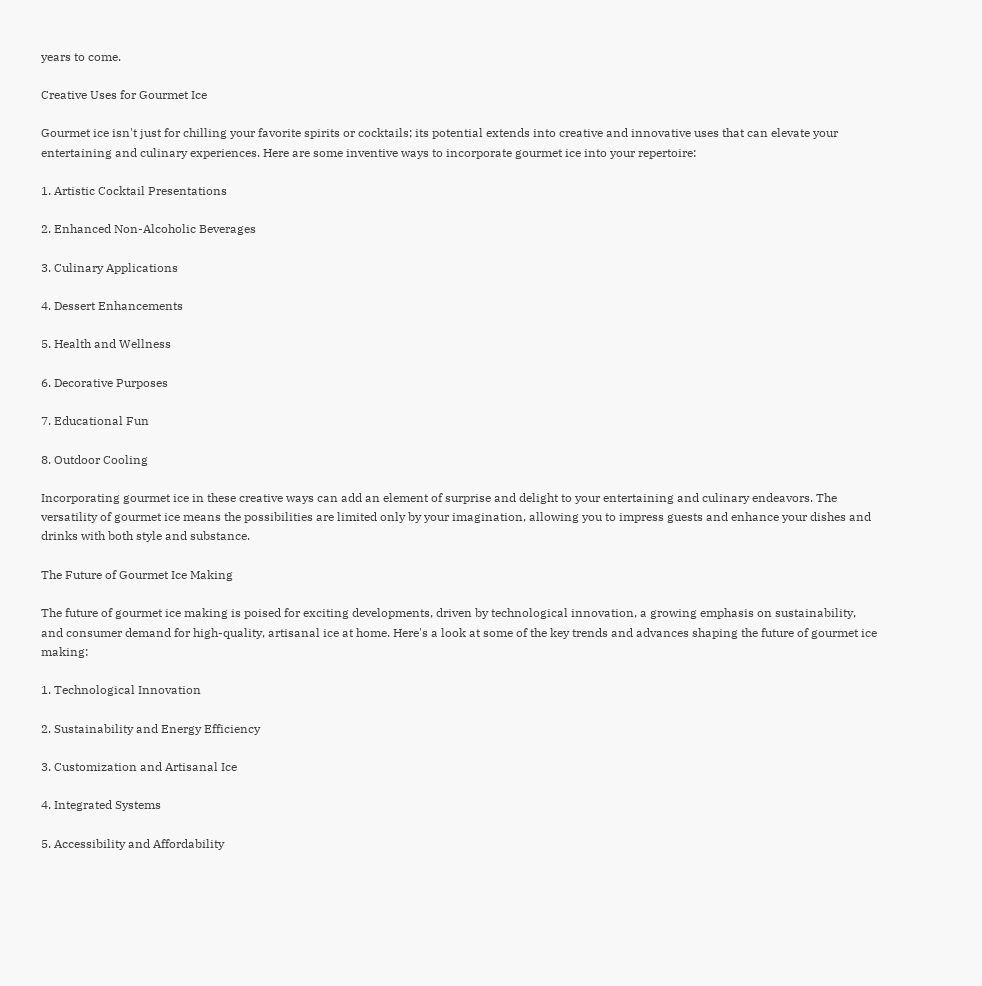years to come.

Creative Uses for Gourmet Ice

Gourmet ice isn't just for chilling your favorite spirits or cocktails; its potential extends into creative and innovative uses that can elevate your entertaining and culinary experiences. Here are some inventive ways to incorporate gourmet ice into your repertoire:

1. Artistic Cocktail Presentations

2. Enhanced Non-Alcoholic Beverages

3. Culinary Applications

4. Dessert Enhancements

5. Health and Wellness

6. Decorative Purposes

7. Educational Fun

8. Outdoor Cooling

Incorporating gourmet ice in these creative ways can add an element of surprise and delight to your entertaining and culinary endeavors. The versatility of gourmet ice means the possibilities are limited only by your imagination, allowing you to impress guests and enhance your dishes and drinks with both style and substance.

The Future of Gourmet Ice Making

The future of gourmet ice making is poised for exciting developments, driven by technological innovation, a growing emphasis on sustainability, and consumer demand for high-quality, artisanal ice at home. Here's a look at some of the key trends and advances shaping the future of gourmet ice making:

1. Technological Innovation

2. Sustainability and Energy Efficiency

3. Customization and Artisanal Ice

4. Integrated Systems

5. Accessibility and Affordability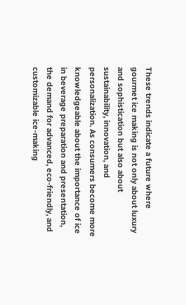These trends indicate a future where gourmet ice making is not only about luxury and sophistication but also about sustainability, innovation, and personalization. As consumers become more knowledgeable about the importance of ice in beverage preparation and presentation, the demand for advanced, eco-friendly, and customizable ice-making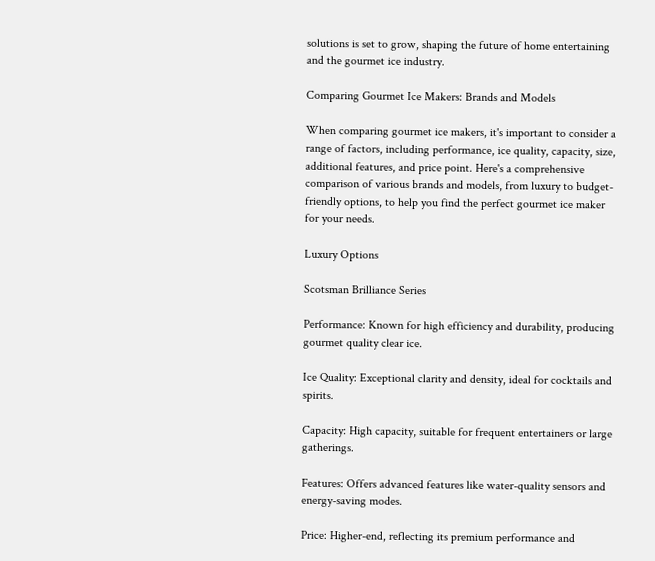solutions is set to grow, shaping the future of home entertaining and the gourmet ice industry.

Comparing Gourmet Ice Makers: Brands and Models

When comparing gourmet ice makers, it's important to consider a range of factors, including performance, ice quality, capacity, size, additional features, and price point. Here's a comprehensive comparison of various brands and models, from luxury to budget-friendly options, to help you find the perfect gourmet ice maker for your needs.

Luxury Options

Scotsman Brilliance Series

Performance: Known for high efficiency and durability, producing gourmet quality clear ice.

Ice Quality: Exceptional clarity and density, ideal for cocktails and spirits.

Capacity: High capacity, suitable for frequent entertainers or large gatherings.

Features: Offers advanced features like water-quality sensors and energy-saving modes.

Price: Higher-end, reflecting its premium performance and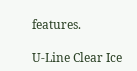features.

U-Line Clear Ice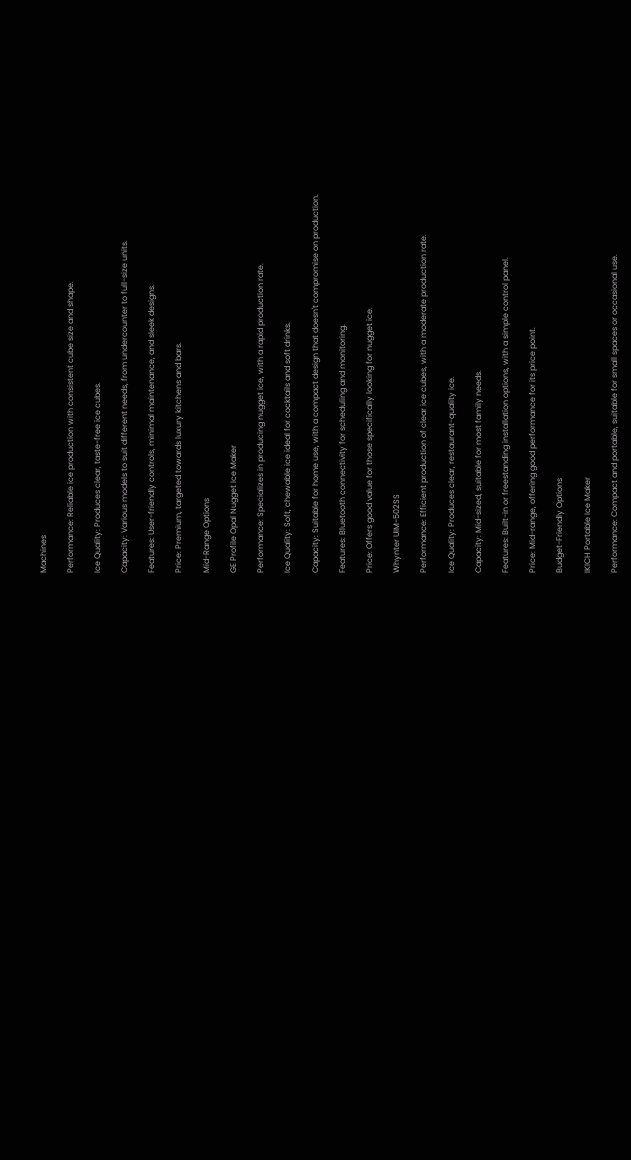Machines

Performance: Reliable ice production with consistent cube size and shape.

Ice Quality: Produces clear, taste-free ice cubes.

Capacity: Various models to suit different needs, from undercounter to full-size units.

Features: User-friendly controls, minimal maintenance, and sleek designs.

Price: Premium, targeted towards luxury kitchens and bars.

Mid-Range Options

GE Profile Opal Nugget Ice Maker

Performance: Specializes in producing nugget ice, with a rapid production rate.

Ice Quality: Soft, chewable ice ideal for cocktails and soft drinks.

Capacity: Suitable for home use, with a compact design that doesn't compromise on production.

Features: Bluetooth connectivity for scheduling and monitoring.

Price: Offers good value for those specifically looking for nugget ice.

Whynter UIM-502SS

Performance: Efficient production of clear ice cubes, with a moderate production rate.

Ice Quality: Produces clear, restaurant-quality ice.

Capacity: Mid-sized, suitable for most family needs.

Features: Built-in or freestanding installation options, with a simple control panel.

Price: Mid-range, offering good performance for its price point.

Budget-Friendly Options

IKICH Portable Ice Maker

Performance: Compact and portable, suitable for small spaces or occasional use.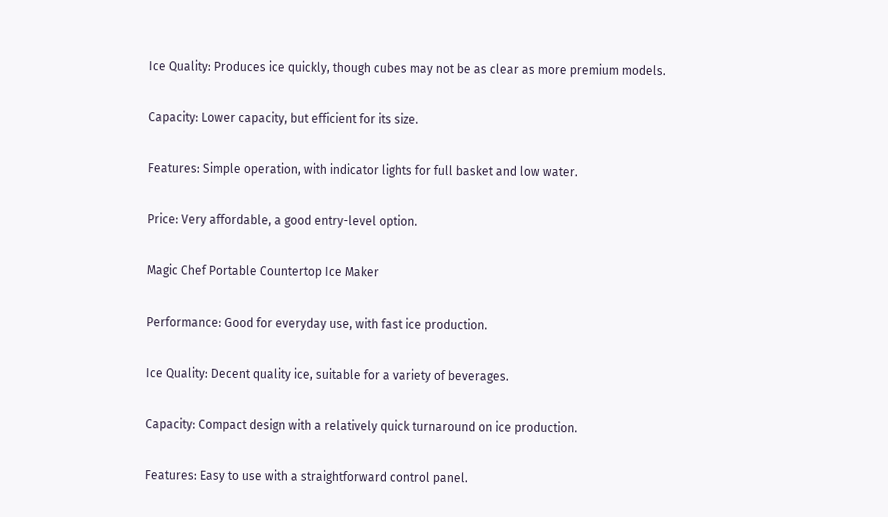Ice Quality: Produces ice quickly, though cubes may not be as clear as more premium models.

Capacity: Lower capacity, but efficient for its size.

Features: Simple operation, with indicator lights for full basket and low water.

Price: Very affordable, a good entry-level option.

Magic Chef Portable Countertop Ice Maker

Performance: Good for everyday use, with fast ice production.

Ice Quality: Decent quality ice, suitable for a variety of beverages.

Capacity: Compact design with a relatively quick turnaround on ice production.

Features: Easy to use with a straightforward control panel.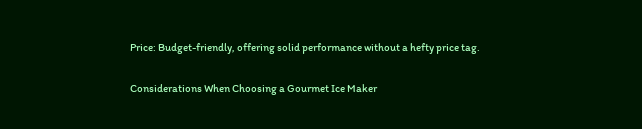Price: Budget-friendly, offering solid performance without a hefty price tag.

Considerations When Choosing a Gourmet Ice Maker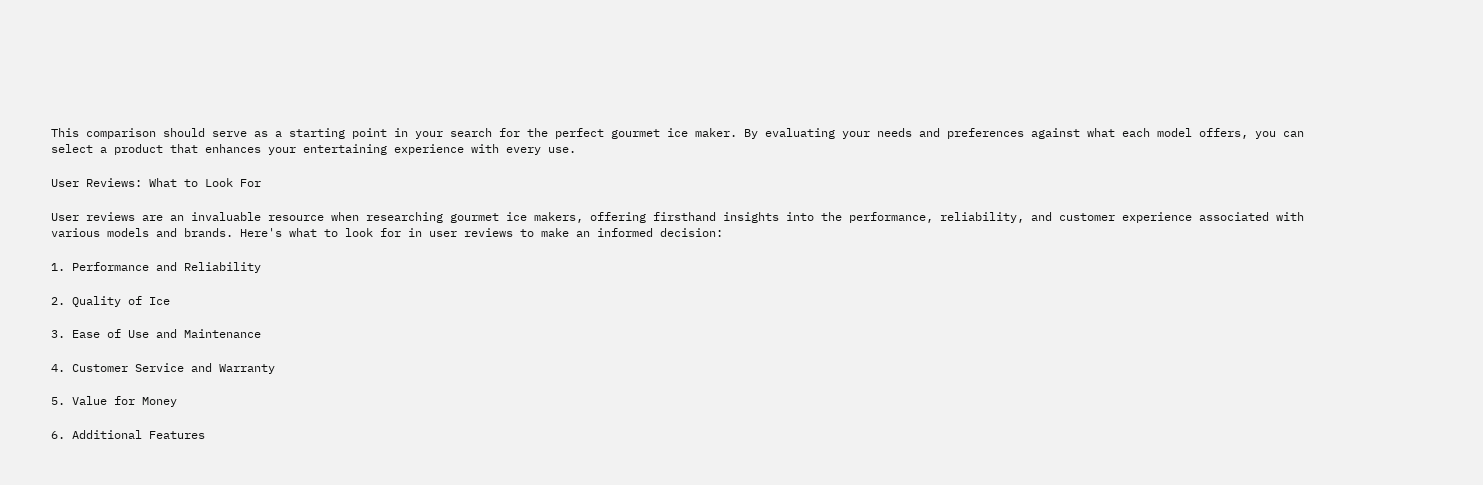This comparison should serve as a starting point in your search for the perfect gourmet ice maker. By evaluating your needs and preferences against what each model offers, you can select a product that enhances your entertaining experience with every use.

User Reviews: What to Look For

User reviews are an invaluable resource when researching gourmet ice makers, offering firsthand insights into the performance, reliability, and customer experience associated with various models and brands. Here's what to look for in user reviews to make an informed decision:

1. Performance and Reliability

2. Quality of Ice

3. Ease of Use and Maintenance

4. Customer Service and Warranty

5. Value for Money

6. Additional Features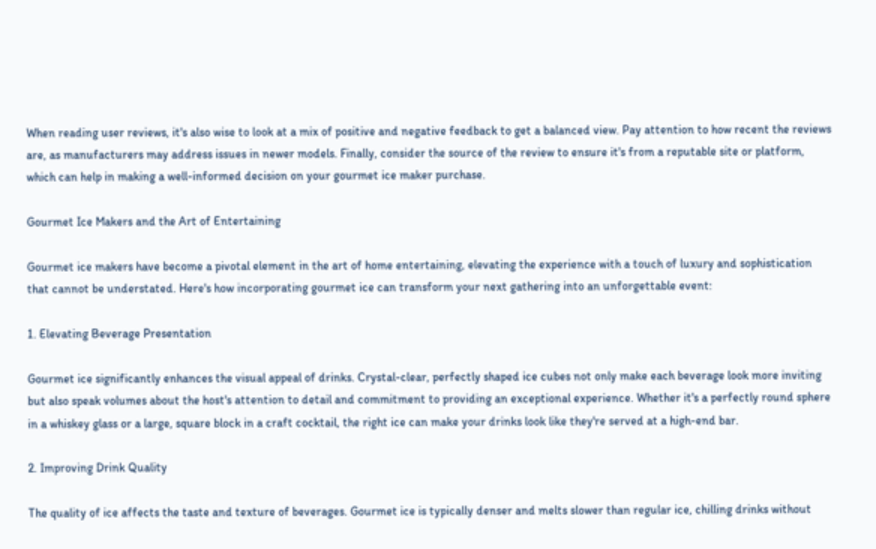When reading user reviews, it's also wise to look at a mix of positive and negative feedback to get a balanced view. Pay attention to how recent the reviews are, as manufacturers may address issues in newer models. Finally, consider the source of the review to ensure it's from a reputable site or platform, which can help in making a well-informed decision on your gourmet ice maker purchase.

Gourmet Ice Makers and the Art of Entertaining

Gourmet ice makers have become a pivotal element in the art of home entertaining, elevating the experience with a touch of luxury and sophistication that cannot be understated. Here's how incorporating gourmet ice can transform your next gathering into an unforgettable event:

1. Elevating Beverage Presentation

Gourmet ice significantly enhances the visual appeal of drinks. Crystal-clear, perfectly shaped ice cubes not only make each beverage look more inviting but also speak volumes about the host's attention to detail and commitment to providing an exceptional experience. Whether it's a perfectly round sphere in a whiskey glass or a large, square block in a craft cocktail, the right ice can make your drinks look like they're served at a high-end bar.

2. Improving Drink Quality

The quality of ice affects the taste and texture of beverages. Gourmet ice is typically denser and melts slower than regular ice, chilling drinks without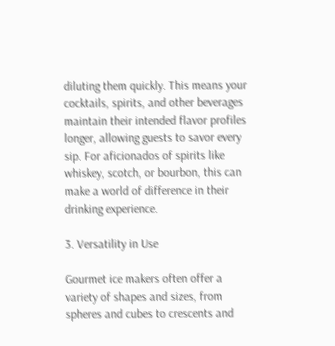diluting them quickly. This means your cocktails, spirits, and other beverages maintain their intended flavor profiles longer, allowing guests to savor every sip. For aficionados of spirits like whiskey, scotch, or bourbon, this can make a world of difference in their drinking experience.

3. Versatility in Use

Gourmet ice makers often offer a variety of shapes and sizes, from spheres and cubes to crescents and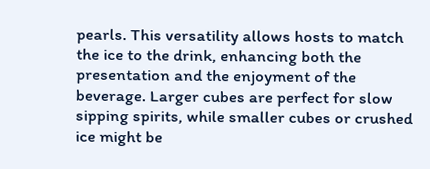pearls. This versatility allows hosts to match the ice to the drink, enhancing both the presentation and the enjoyment of the beverage. Larger cubes are perfect for slow sipping spirits, while smaller cubes or crushed ice might be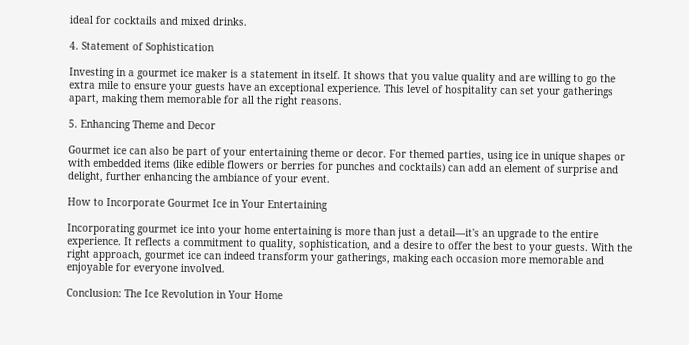ideal for cocktails and mixed drinks.

4. Statement of Sophistication

Investing in a gourmet ice maker is a statement in itself. It shows that you value quality and are willing to go the extra mile to ensure your guests have an exceptional experience. This level of hospitality can set your gatherings apart, making them memorable for all the right reasons.

5. Enhancing Theme and Decor

Gourmet ice can also be part of your entertaining theme or decor. For themed parties, using ice in unique shapes or with embedded items (like edible flowers or berries for punches and cocktails) can add an element of surprise and delight, further enhancing the ambiance of your event.

How to Incorporate Gourmet Ice in Your Entertaining

Incorporating gourmet ice into your home entertaining is more than just a detail—it's an upgrade to the entire experience. It reflects a commitment to quality, sophistication, and a desire to offer the best to your guests. With the right approach, gourmet ice can indeed transform your gatherings, making each occasion more memorable and enjoyable for everyone involved.

Conclusion: The Ice Revolution in Your Home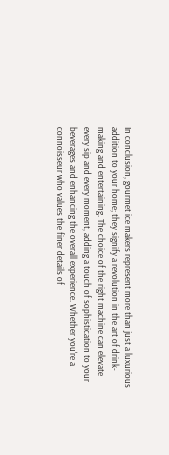In conclusion, gourmet ice makers represent more than just a luxurious addition to your home; they signify a revolution in the art of drink-making and entertaining. The choice of the right machine can elevate every sip and every moment, adding a touch of sophistication to your beverages and enhancing the overall experience. Whether you're a connoisseur who values the finer details of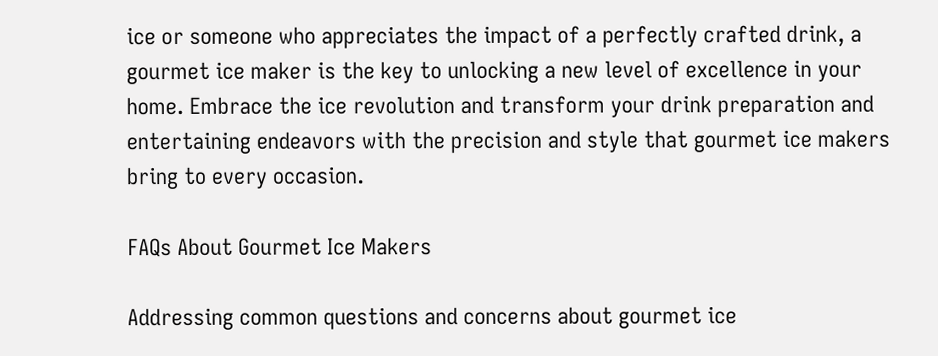ice or someone who appreciates the impact of a perfectly crafted drink, a gourmet ice maker is the key to unlocking a new level of excellence in your home. Embrace the ice revolution and transform your drink preparation and entertaining endeavors with the precision and style that gourmet ice makers bring to every occasion.

FAQs About Gourmet Ice Makers

Addressing common questions and concerns about gourmet ice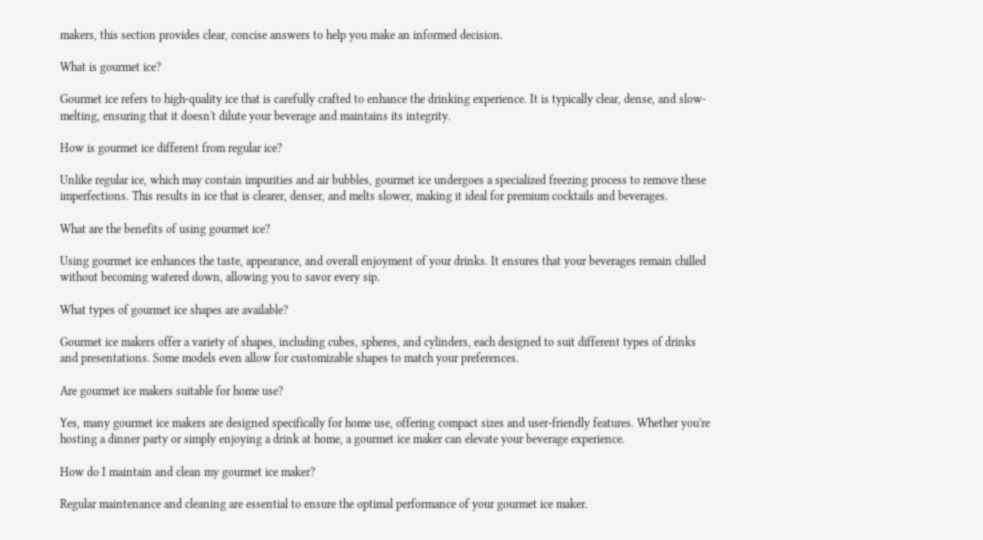makers, this section provides clear, concise answers to help you make an informed decision.

What is gourmet ice?

Gourmet ice refers to high-quality ice that is carefully crafted to enhance the drinking experience. It is typically clear, dense, and slow-melting, ensuring that it doesn't dilute your beverage and maintains its integrity.

How is gourmet ice different from regular ice?

Unlike regular ice, which may contain impurities and air bubbles, gourmet ice undergoes a specialized freezing process to remove these imperfections. This results in ice that is clearer, denser, and melts slower, making it ideal for premium cocktails and beverages.

What are the benefits of using gourmet ice?

Using gourmet ice enhances the taste, appearance, and overall enjoyment of your drinks. It ensures that your beverages remain chilled without becoming watered down, allowing you to savor every sip.

What types of gourmet ice shapes are available?

Gourmet ice makers offer a variety of shapes, including cubes, spheres, and cylinders, each designed to suit different types of drinks and presentations. Some models even allow for customizable shapes to match your preferences.

Are gourmet ice makers suitable for home use?

Yes, many gourmet ice makers are designed specifically for home use, offering compact sizes and user-friendly features. Whether you're hosting a dinner party or simply enjoying a drink at home, a gourmet ice maker can elevate your beverage experience.

How do I maintain and clean my gourmet ice maker?

Regular maintenance and cleaning are essential to ensure the optimal performance of your gourmet ice maker.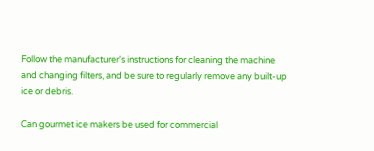Follow the manufacturer's instructions for cleaning the machine and changing filters, and be sure to regularly remove any built-up ice or debris.

Can gourmet ice makers be used for commercial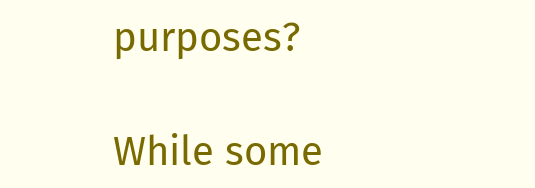purposes?

While some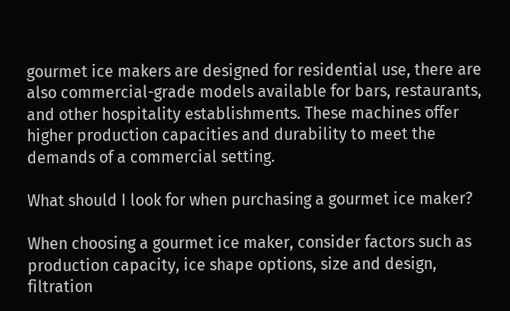gourmet ice makers are designed for residential use, there are also commercial-grade models available for bars, restaurants, and other hospitality establishments. These machines offer higher production capacities and durability to meet the demands of a commercial setting.

What should I look for when purchasing a gourmet ice maker?

When choosing a gourmet ice maker, consider factors such as production capacity, ice shape options, size and design, filtration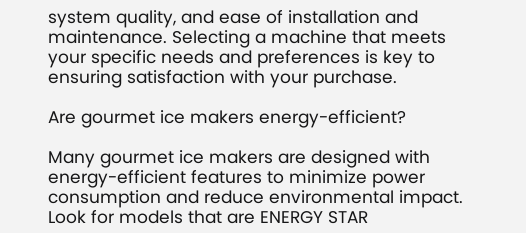system quality, and ease of installation and maintenance. Selecting a machine that meets your specific needs and preferences is key to ensuring satisfaction with your purchase.

Are gourmet ice makers energy-efficient?

Many gourmet ice makers are designed with energy-efficient features to minimize power consumption and reduce environmental impact. Look for models that are ENERGY STAR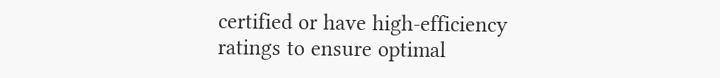certified or have high-efficiency ratings to ensure optimal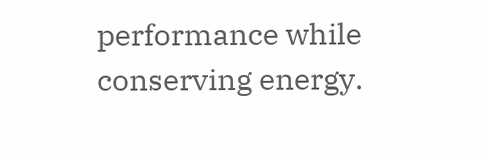performance while conserving energy.